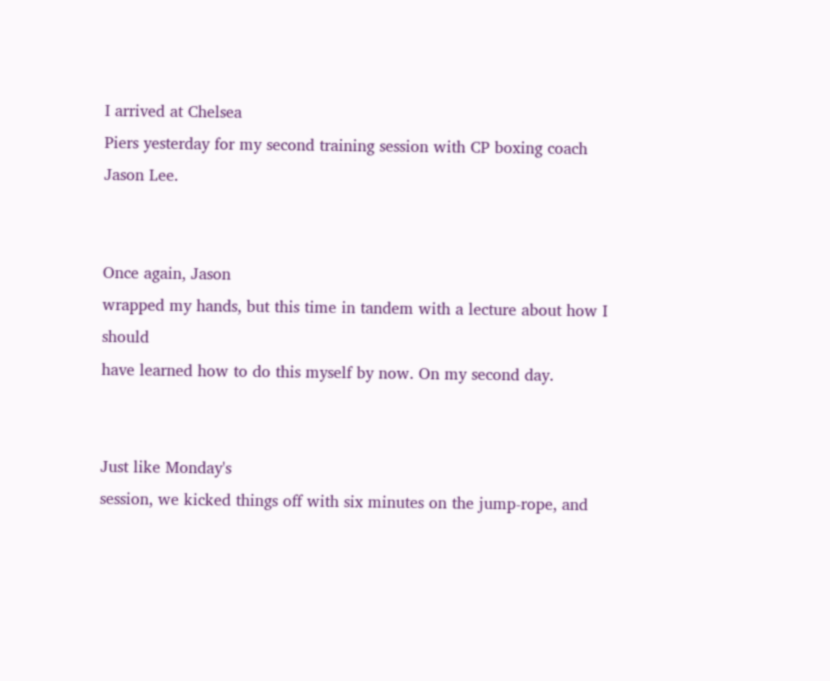I arrived at Chelsea
Piers yesterday for my second training session with CP boxing coach Jason Lee.


Once again, Jason
wrapped my hands, but this time in tandem with a lecture about how I should
have learned how to do this myself by now. On my second day.


Just like Monday's
session, we kicked things off with six minutes on the jump-rope, and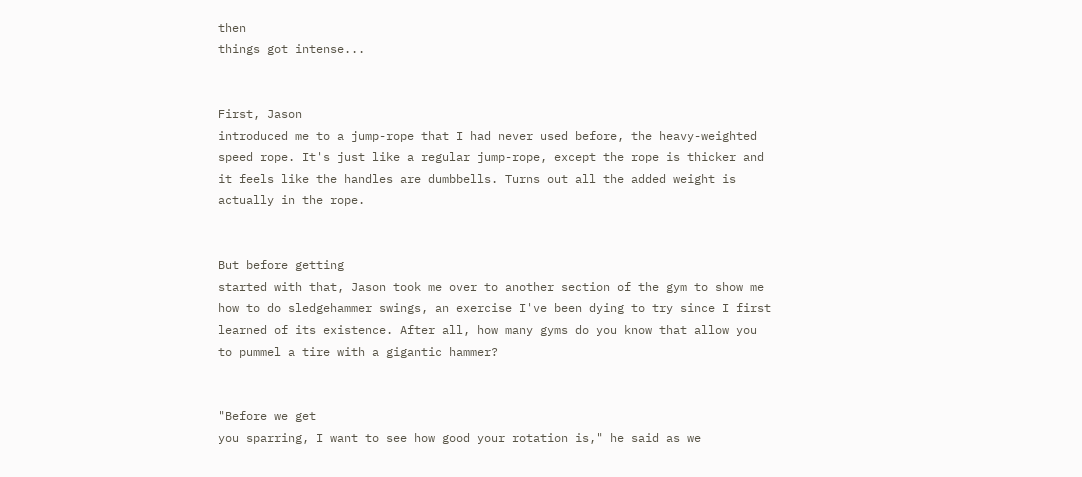then
things got intense...


First, Jason
introduced me to a jump-rope that I had never used before, the heavy-weighted
speed rope. It's just like a regular jump-rope, except the rope is thicker and
it feels like the handles are dumbbells. Turns out all the added weight is
actually in the rope.


But before getting
started with that, Jason took me over to another section of the gym to show me
how to do sledgehammer swings, an exercise I've been dying to try since I first
learned of its existence. After all, how many gyms do you know that allow you
to pummel a tire with a gigantic hammer?


"Before we get
you sparring, I want to see how good your rotation is," he said as we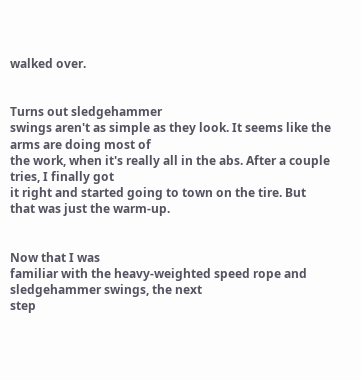walked over.


Turns out sledgehammer
swings aren't as simple as they look. It seems like the arms are doing most of
the work, when it's really all in the abs. After a couple tries, I finally got
it right and started going to town on the tire. But that was just the warm-up.


Now that I was
familiar with the heavy-weighted speed rope and sledgehammer swings, the next
step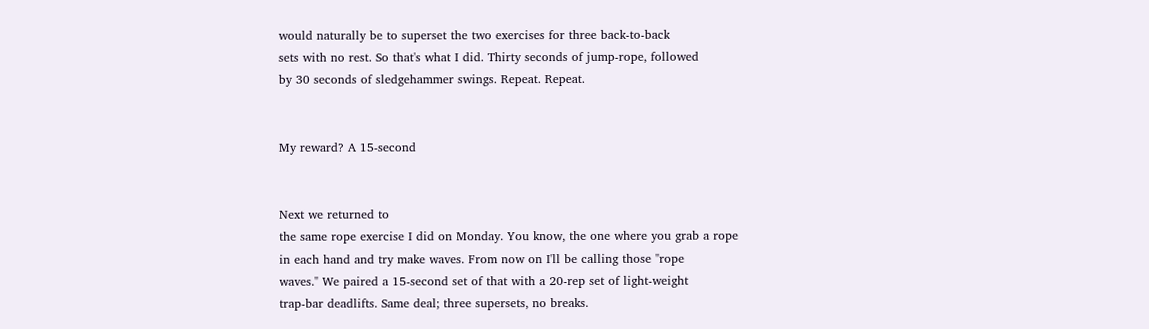would naturally be to superset the two exercises for three back-to-back
sets with no rest. So that's what I did. Thirty seconds of jump-rope, followed
by 30 seconds of sledgehammer swings. Repeat. Repeat.


My reward? A 15-second


Next we returned to
the same rope exercise I did on Monday. You know, the one where you grab a rope
in each hand and try make waves. From now on I'll be calling those "rope
waves." We paired a 15-second set of that with a 20-rep set of light-weight
trap-bar deadlifts. Same deal; three supersets, no breaks.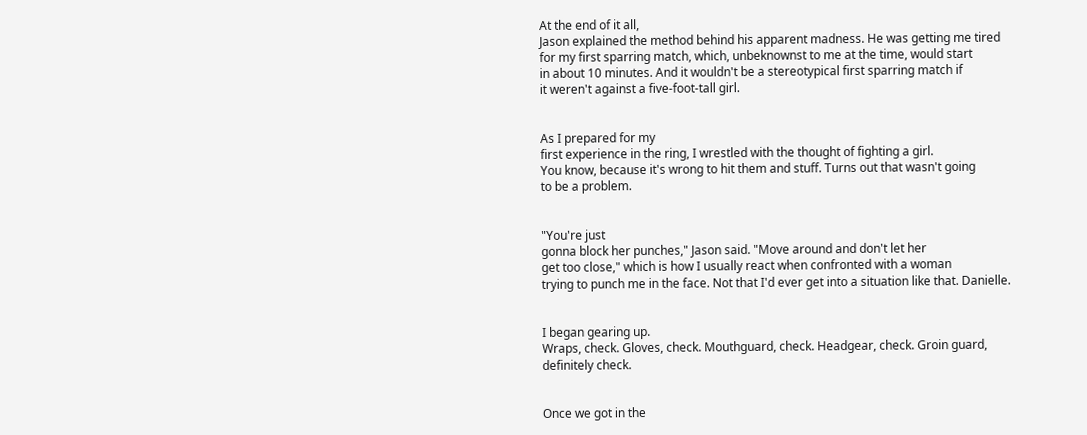At the end of it all,
Jason explained the method behind his apparent madness. He was getting me tired
for my first sparring match, which, unbeknownst to me at the time, would start
in about 10 minutes. And it wouldn't be a stereotypical first sparring match if
it weren't against a five-foot-tall girl.


As I prepared for my
first experience in the ring, I wrestled with the thought of fighting a girl.
You know, because it's wrong to hit them and stuff. Turns out that wasn't going
to be a problem.


"You're just
gonna block her punches," Jason said. "Move around and don't let her
get too close," which is how I usually react when confronted with a woman
trying to punch me in the face. Not that I'd ever get into a situation like that. Danielle.


I began gearing up.
Wraps, check. Gloves, check. Mouthguard, check. Headgear, check. Groin guard,
definitely check.


Once we got in the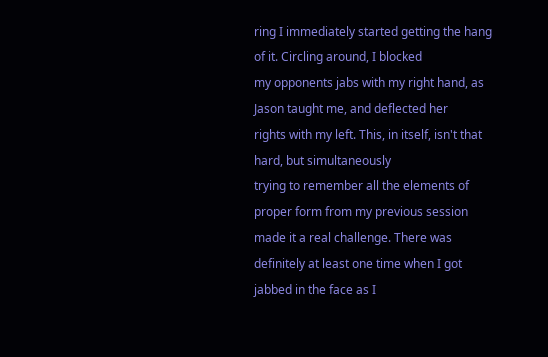ring I immediately started getting the hang of it. Circling around, I blocked
my opponents jabs with my right hand, as Jason taught me, and deflected her
rights with my left. This, in itself, isn't that hard, but simultaneously
trying to remember all the elements of proper form from my previous session
made it a real challenge. There was definitely at least one time when I got
jabbed in the face as I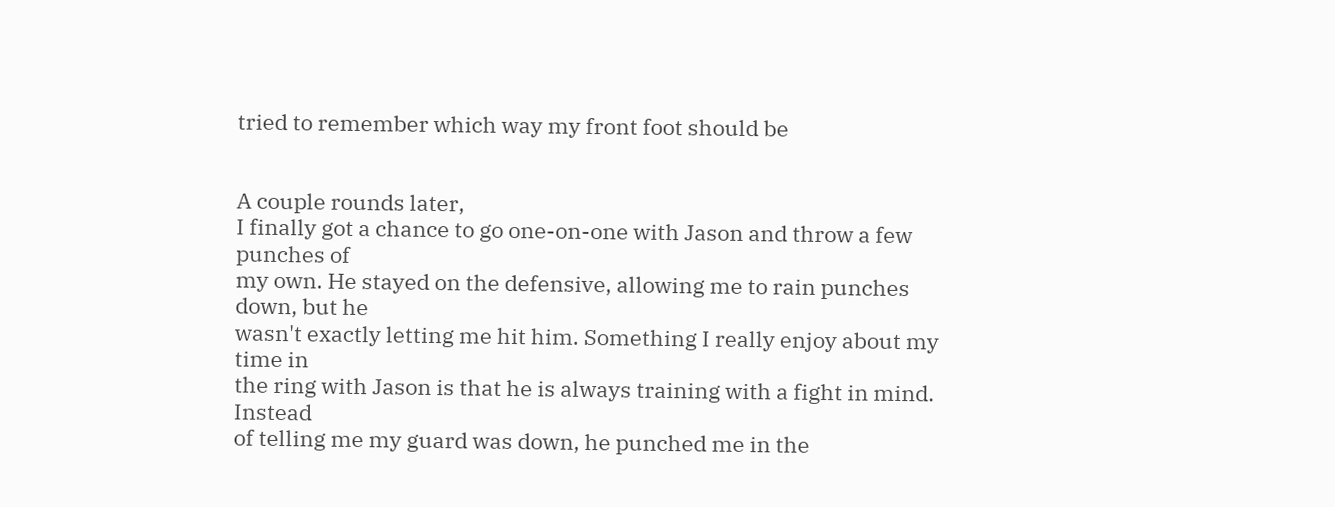tried to remember which way my front foot should be


A couple rounds later,
I finally got a chance to go one-on-one with Jason and throw a few punches of
my own. He stayed on the defensive, allowing me to rain punches down, but he
wasn't exactly letting me hit him. Something I really enjoy about my time in
the ring with Jason is that he is always training with a fight in mind. Instead
of telling me my guard was down, he punched me in the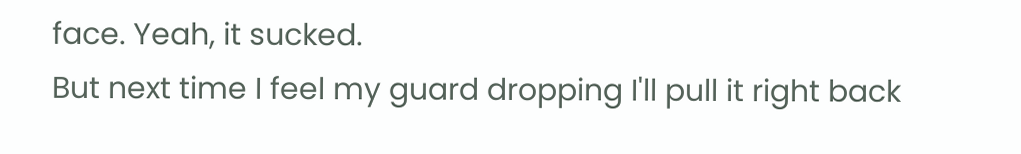face. Yeah, it sucked.
But next time I feel my guard dropping I'll pull it right back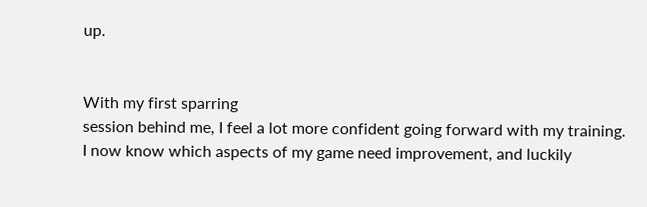up.


With my first sparring
session behind me, I feel a lot more confident going forward with my training.
I now know which aspects of my game need improvement, and luckily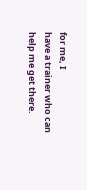for me, I
have a trainer who can help me get there.